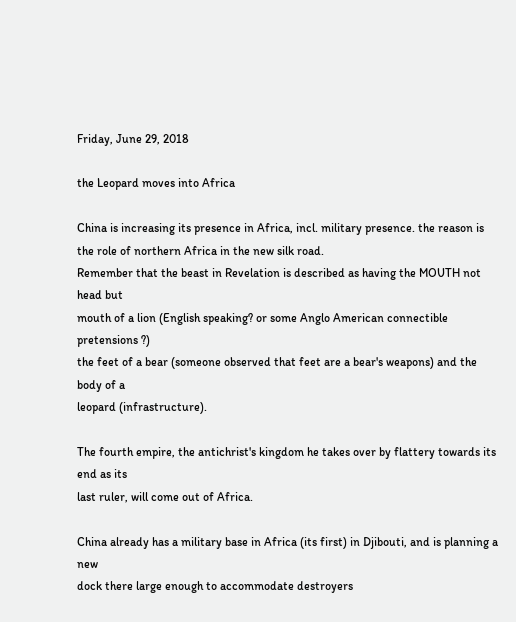Friday, June 29, 2018

the Leopard moves into Africa

China is increasing its presence in Africa, incl. military presence. the reason is
the role of northern Africa in the new silk road.
Remember that the beast in Revelation is described as having the MOUTH not head but
mouth of a lion (English speaking? or some Anglo American connectible pretensions ?)
the feet of a bear (someone observed that feet are a bear's weapons) and the body of a
leopard (infrastructure).

The fourth empire, the antichrist's kingdom he takes over by flattery towards its end as its
last ruler, will come out of Africa.

China already has a military base in Africa (its first) in Djibouti, and is planning a new
dock there large enough to accommodate destroyers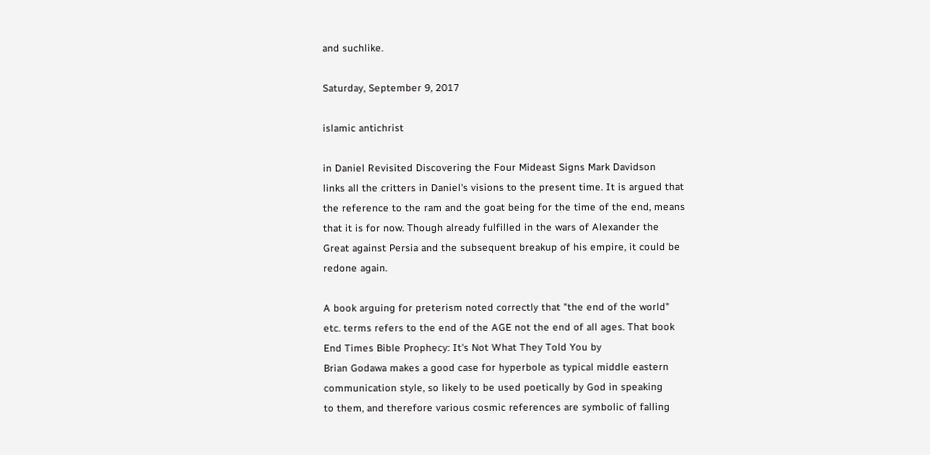and suchlike.

Saturday, September 9, 2017

islamic antichrist

in Daniel Revisited Discovering the Four Mideast Signs Mark Davidson
links all the critters in Daniel's visions to the present time. It is argued that
the reference to the ram and the goat being for the time of the end, means
that it is for now. Though already fulfilled in the wars of Alexander the
Great against Persia and the subsequent breakup of his empire, it could be
redone again.

A book arguing for preterism noted correctly that "the end of the world"
etc. terms refers to the end of the AGE not the end of all ages. That book
End Times Bible Prophecy: It's Not What They Told You by
Brian Godawa makes a good case for hyperbole as typical middle eastern
communication style, so likely to be used poetically by God in speaking
to them, and therefore various cosmic references are symbolic of falling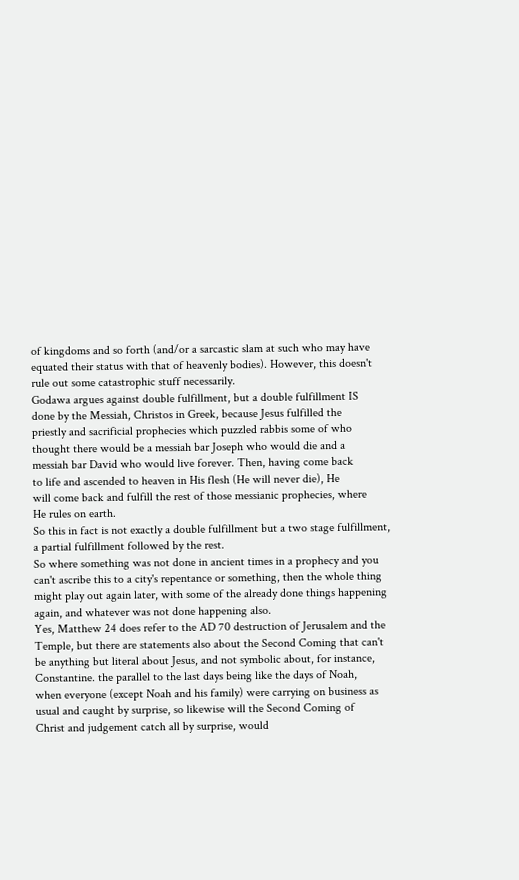of kingdoms and so forth (and/or a sarcastic slam at such who may have
equated their status with that of heavenly bodies). However, this doesn't
rule out some catastrophic stuff necessarily.
Godawa argues against double fulfillment, but a double fulfillment IS
done by the Messiah, Christos in Greek, because Jesus fulfilled the
priestly and sacrificial prophecies which puzzled rabbis some of who
thought there would be a messiah bar Joseph who would die and a
messiah bar David who would live forever. Then, having come back
to life and ascended to heaven in His flesh (He will never die), He
will come back and fulfill the rest of those messianic prophecies, where
He rules on earth.
So this in fact is not exactly a double fulfillment but a two stage fulfillment,
a partial fulfillment followed by the rest.
So where something was not done in ancient times in a prophecy and you
can't ascribe this to a city's repentance or something, then the whole thing
might play out again later, with some of the already done things happening
again, and whatever was not done happening also.
Yes, Matthew 24 does refer to the AD 70 destruction of Jerusalem and the
Temple, but there are statements also about the Second Coming that can't
be anything but literal about Jesus, and not symbolic about, for instance,
Constantine. the parallel to the last days being like the days of Noah,
when everyone (except Noah and his family) were carrying on business as
usual and caught by surprise, so likewise will the Second Coming of
Christ and judgement catch all by surprise, would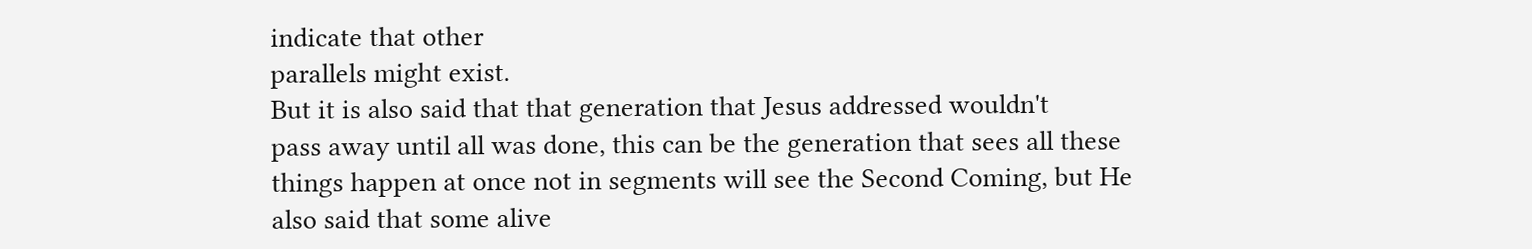indicate that other
parallels might exist.
But it is also said that that generation that Jesus addressed wouldn't
pass away until all was done, this can be the generation that sees all these
things happen at once not in segments will see the Second Coming, but He
also said that some alive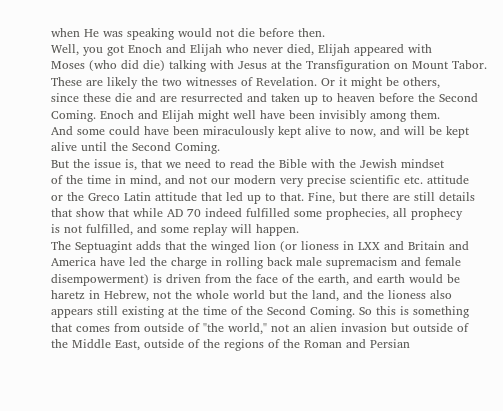when He was speaking would not die before then.
Well, you got Enoch and Elijah who never died, Elijah appeared with
Moses (who did die) talking with Jesus at the Transfiguration on Mount Tabor.
These are likely the two witnesses of Revelation. Or it might be others,
since these die and are resurrected and taken up to heaven before the Second
Coming. Enoch and Elijah might well have been invisibly among them.
And some could have been miraculously kept alive to now, and will be kept
alive until the Second Coming.
But the issue is, that we need to read the Bible with the Jewish mindset
of the time in mind, and not our modern very precise scientific etc. attitude
or the Greco Latin attitude that led up to that. Fine, but there are still details
that show that while AD 70 indeed fulfilled some prophecies, all prophecy
is not fulfilled, and some replay will happen.
The Septuagint adds that the winged lion (or lioness in LXX and Britain and
America have led the charge in rolling back male supremacism and female
disempowerment) is driven from the face of the earth, and earth would be
haretz in Hebrew, not the whole world but the land, and the lioness also
appears still existing at the time of the Second Coming. So this is something
that comes from outside of "the world," not an alien invasion but outside of
the Middle East, outside of the regions of the Roman and Persian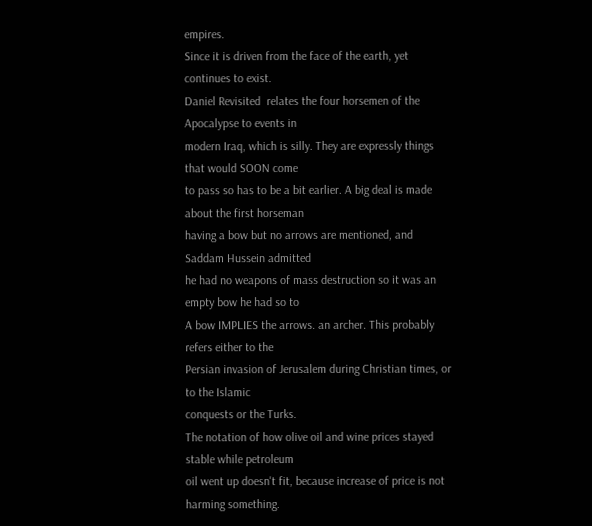empires.
Since it is driven from the face of the earth, yet continues to exist.
Daniel Revisited  relates the four horsemen of the Apocalypse to events in
modern Iraq, which is silly. They are expressly things that would SOON come
to pass so has to be a bit earlier. A big deal is made about the first horseman
having a bow but no arrows are mentioned, and Saddam Hussein admitted
he had no weapons of mass destruction so it was an empty bow he had so to
A bow IMPLIES the arrows. an archer. This probably refers either to the
Persian invasion of Jerusalem during Christian times, or to the Islamic
conquests or the Turks.
The notation of how olive oil and wine prices stayed stable while petroleum
oil went up doesn't fit, because increase of price is not harming something.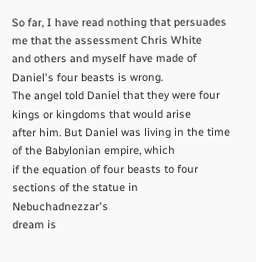So far, I have read nothing that persuades me that the assessment Chris White
and others and myself have made of Daniel's four beasts is wrong.
The angel told Daniel that they were four kings or kingdoms that would arise
after him. But Daniel was living in the time of the Babylonian empire, which
if the equation of four beasts to four sections of the statue in Nebuchadnezzar's
dream is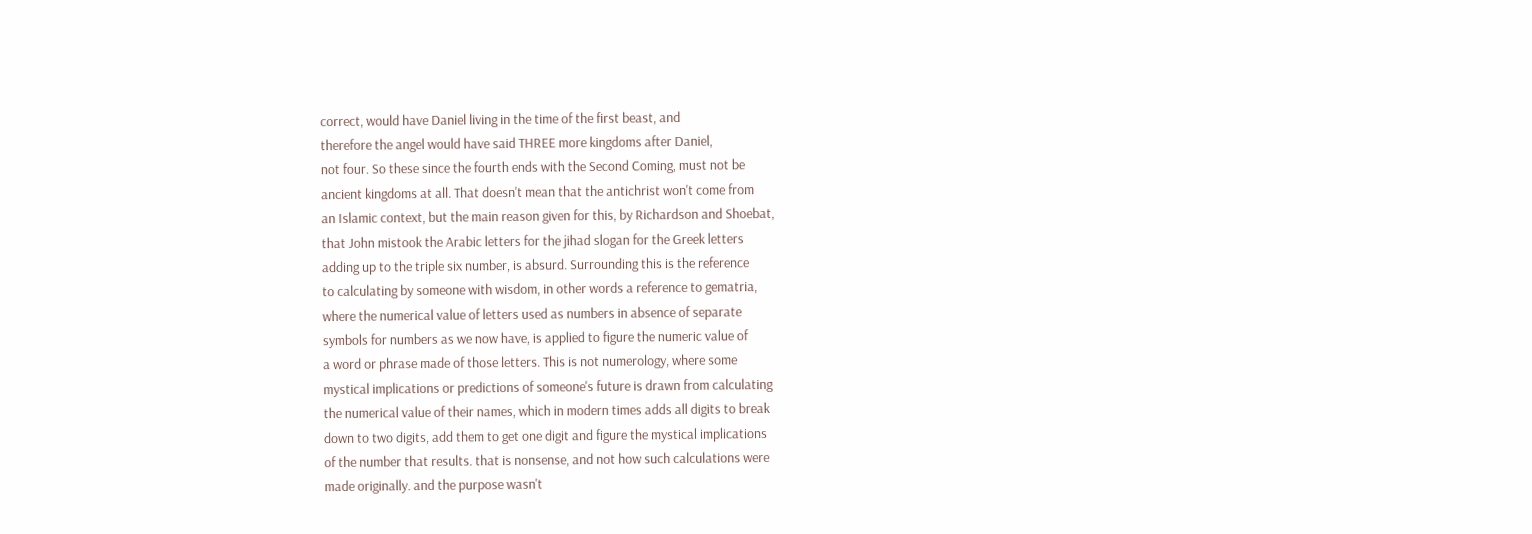correct, would have Daniel living in the time of the first beast, and
therefore the angel would have said THREE more kingdoms after Daniel,
not four. So these since the fourth ends with the Second Coming, must not be
ancient kingdoms at all. That doesn't mean that the antichrist won't come from
an Islamic context, but the main reason given for this, by Richardson and Shoebat,
that John mistook the Arabic letters for the jihad slogan for the Greek letters
adding up to the triple six number, is absurd. Surrounding this is the reference
to calculating by someone with wisdom, in other words a reference to gematria,
where the numerical value of letters used as numbers in absence of separate
symbols for numbers as we now have, is applied to figure the numeric value of
a word or phrase made of those letters. This is not numerology, where some
mystical implications or predictions of someone's future is drawn from calculating
the numerical value of their names, which in modern times adds all digits to break
down to two digits, add them to get one digit and figure the mystical implications
of the number that results. that is nonsense, and not how such calculations were
made originally. and the purpose wasn't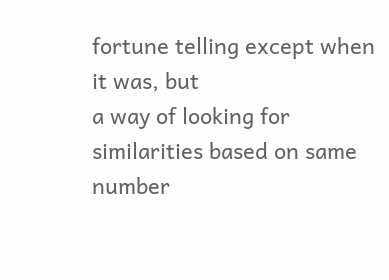fortune telling except when it was, but
a way of looking for similarities based on same number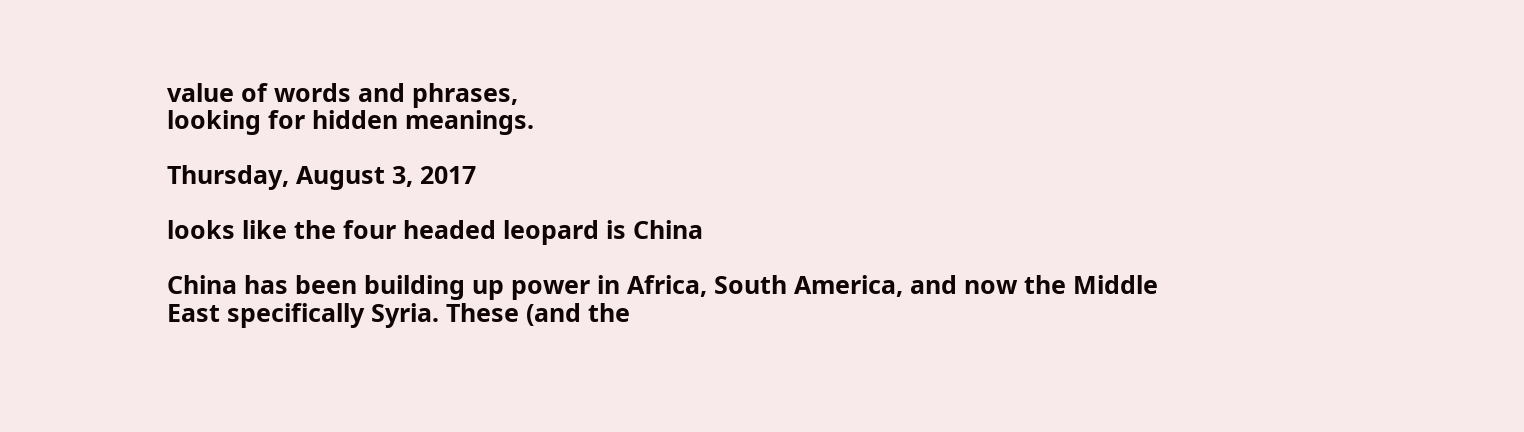value of words and phrases,
looking for hidden meanings.

Thursday, August 3, 2017

looks like the four headed leopard is China

China has been building up power in Africa, South America, and now the Middle
East specifically Syria. These (and the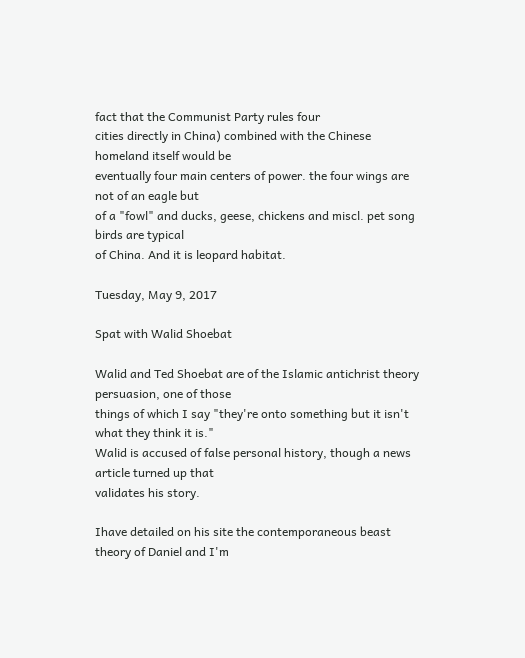fact that the Communist Party rules four
cities directly in China) combined with the Chinese homeland itself would be
eventually four main centers of power. the four wings are not of an eagle but
of a "fowl" and ducks, geese, chickens and miscl. pet song birds are typical
of China. And it is leopard habitat.

Tuesday, May 9, 2017

Spat with Walid Shoebat

Walid and Ted Shoebat are of the Islamic antichrist theory persuasion, one of those
things of which I say "they're onto something but it isn't what they think it is."
Walid is accused of false personal history, though a news article turned up that
validates his story.

Ihave detailed on his site the contemporaneous beast theory of Daniel and I'm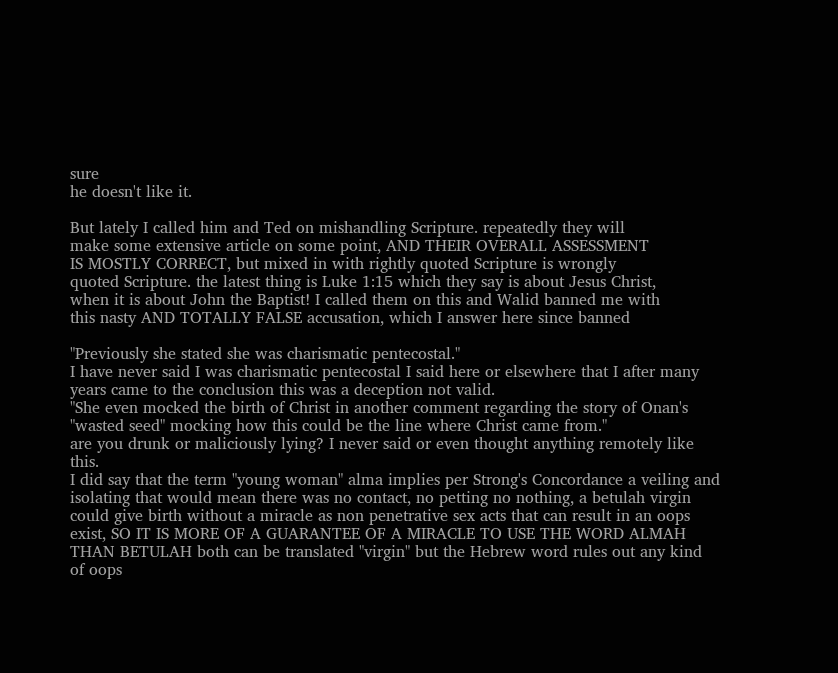sure
he doesn't like it.

But lately I called him and Ted on mishandling Scripture. repeatedly they will
make some extensive article on some point, AND THEIR OVERALL ASSESSMENT
IS MOSTLY CORRECT, but mixed in with rightly quoted Scripture is wrongly
quoted Scripture. the latest thing is Luke 1:15 which they say is about Jesus Christ,
when it is about John the Baptist! I called them on this and Walid banned me with
this nasty AND TOTALLY FALSE accusation, which I answer here since banned

"Previously she stated she was charismatic pentecostal."
I have never said I was charismatic pentecostal I said here or elsewhere that I after many years came to the conclusion this was a deception not valid.
"She even mocked the birth of Christ in another comment regarding the story of Onan's "wasted seed" mocking how this could be the line where Christ came from."
are you drunk or maliciously lying? I never said or even thought anything remotely like this.
I did say that the term "young woman" alma implies per Strong's Concordance a veiling and isolating that would mean there was no contact, no petting no nothing, a betulah virgin could give birth without a miracle as non penetrative sex acts that can result in an oops exist, SO IT IS MORE OF A GUARANTEE OF A MIRACLE TO USE THE WORD ALMAH THAN BETULAH both can be translated "virgin" but the Hebrew word rules out any kind of oops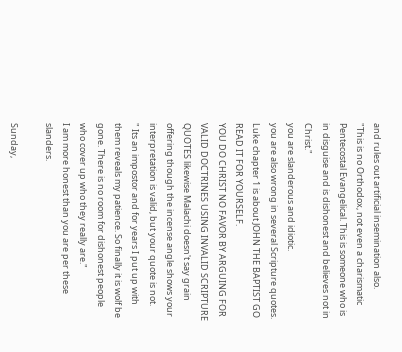and rules out artificial insemination also.
"This is no Orthodox, not even a charismatic Pentecostal Evangelical. This is someone who is in disguise and is dishonest and believes not in Christ."
you are slanderous and idiotic.
you are also wrong in several Scripture quotes. Luke chapter 1 is about JOHN THE BAPTIST GO READ IT FOR YOURSELF.
YOU DO CHRIST NO FAVOR BY ARGUING FOR VALID DOCTRINES USING INVALID SCRIPTURE QUOTES likewise Malachi doesn't say grain offering though the incense angle shows your interpretation is valid, but your quote is not.
" Its an impostor and for years I put up with them reveals my patience. So finally it is wolf be gone. There is no room for dishonest people who cover up who they really are."
I am more honest than you are per these slanders.

Sunday,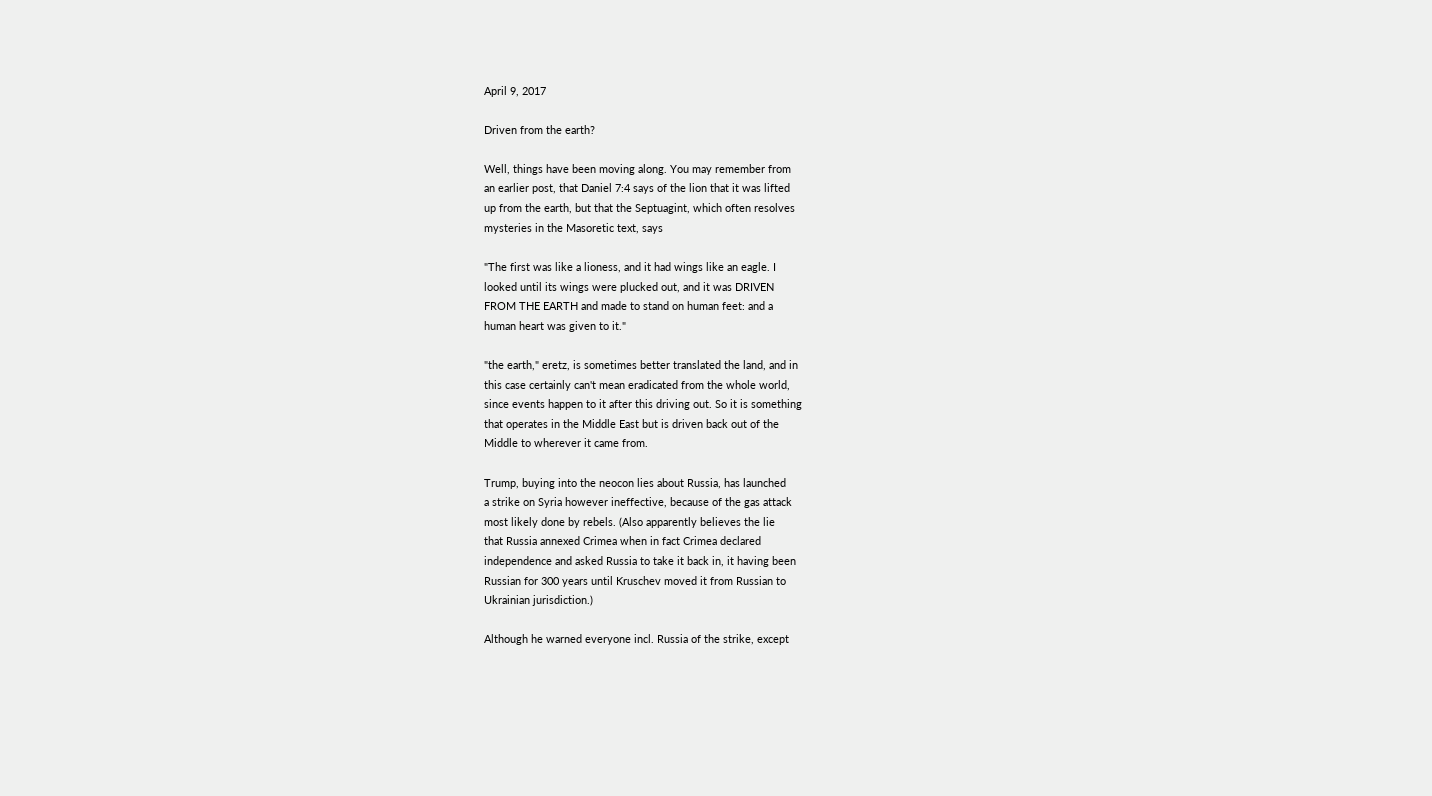April 9, 2017

Driven from the earth?

Well, things have been moving along. You may remember from
an earlier post, that Daniel 7:4 says of the lion that it was lifted
up from the earth, but that the Septuagint, which often resolves
mysteries in the Masoretic text, says

"The first was like a lioness, and it had wings like an eagle. I
looked until its wings were plucked out, and it was DRIVEN
FROM THE EARTH and made to stand on human feet: and a
human heart was given to it."

"the earth," eretz, is sometimes better translated the land, and in
this case certainly can't mean eradicated from the whole world,
since events happen to it after this driving out. So it is something
that operates in the Middle East but is driven back out of the
Middle to wherever it came from.

Trump, buying into the neocon lies about Russia, has launched
a strike on Syria however ineffective, because of the gas attack
most likely done by rebels. (Also apparently believes the lie
that Russia annexed Crimea when in fact Crimea declared
independence and asked Russia to take it back in, it having been
Russian for 300 years until Kruschev moved it from Russian to
Ukrainian jurisdiction.)

Although he warned everyone incl. Russia of the strike, except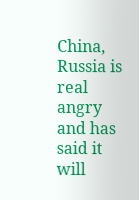China, Russia is real angry and has said it will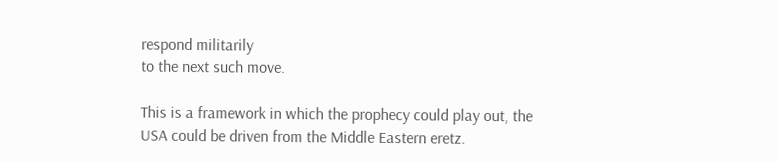respond militarily
to the next such move.

This is a framework in which the prophecy could play out, the
USA could be driven from the Middle Eastern eretz.